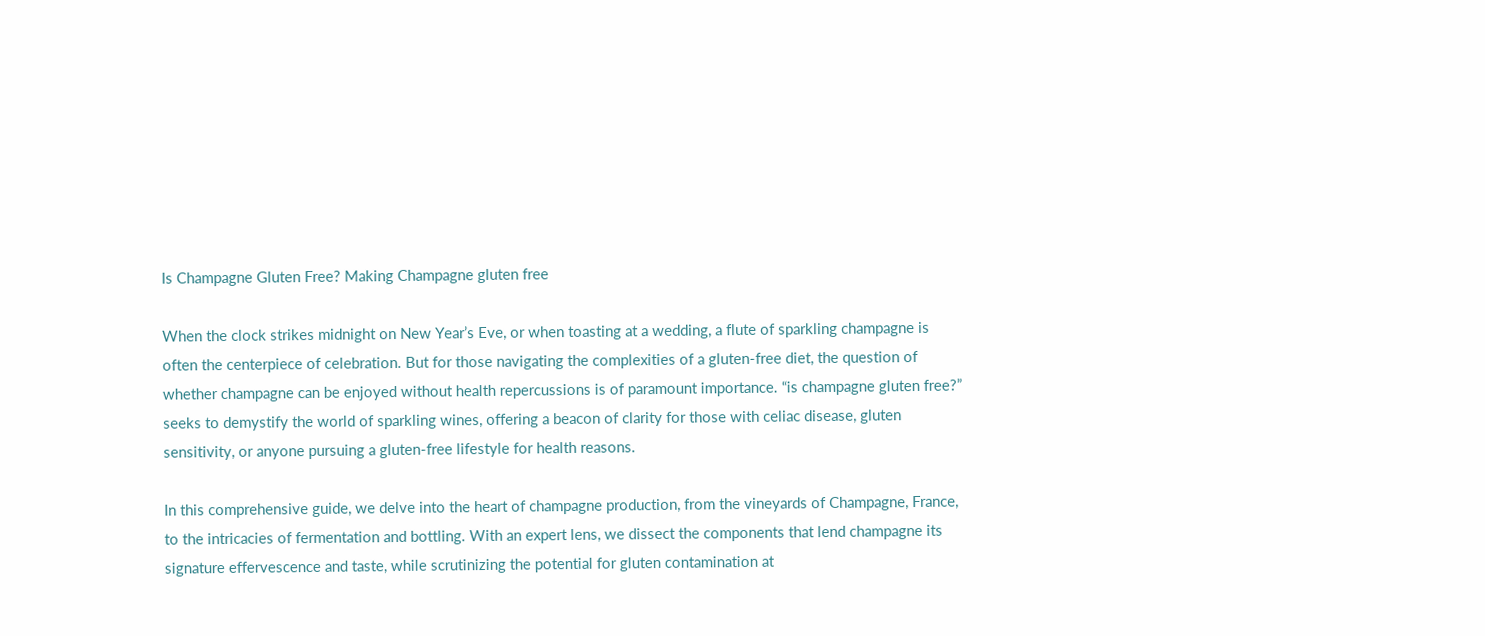Is Champagne Gluten Free? Making Champagne gluten free

When the clock strikes midnight on New Year’s Eve, or when toasting at a wedding, a flute of sparkling champagne is often the centerpiece of celebration. But for those navigating the complexities of a gluten-free diet, the question of whether champagne can be enjoyed without health repercussions is of paramount importance. “is champagne gluten free?” seeks to demystify the world of sparkling wines, offering a beacon of clarity for those with celiac disease, gluten sensitivity, or anyone pursuing a gluten-free lifestyle for health reasons.

In this comprehensive guide, we delve into the heart of champagne production, from the vineyards of Champagne, France, to the intricacies of fermentation and bottling. With an expert lens, we dissect the components that lend champagne its signature effervescence and taste, while scrutinizing the potential for gluten contamination at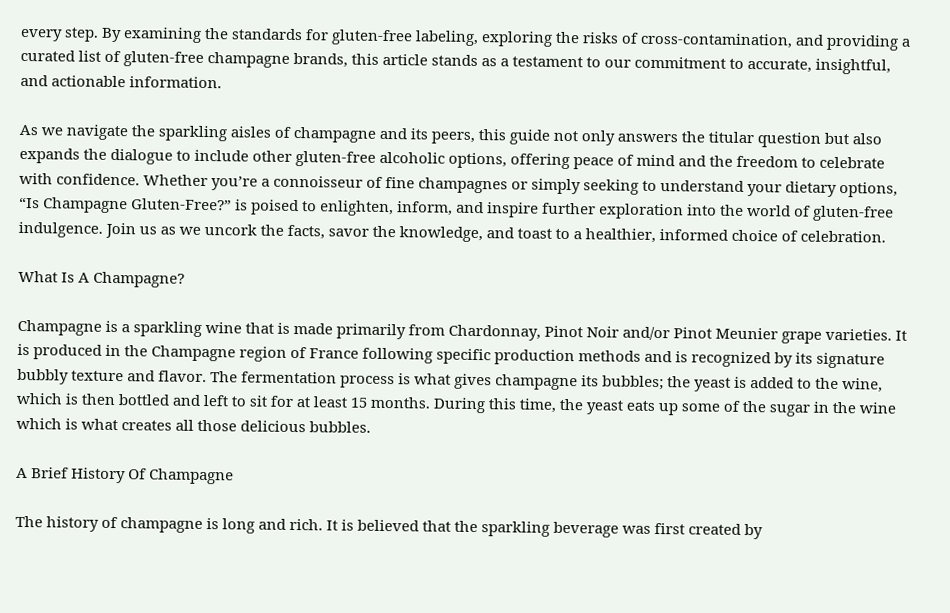every step. By examining the standards for gluten-free labeling, exploring the risks of cross-contamination, and providing a curated list of gluten-free champagne brands, this article stands as a testament to our commitment to accurate, insightful, and actionable information.

As we navigate the sparkling aisles of champagne and its peers, this guide not only answers the titular question but also expands the dialogue to include other gluten-free alcoholic options, offering peace of mind and the freedom to celebrate with confidence. Whether you’re a connoisseur of fine champagnes or simply seeking to understand your dietary options, “Is Champagne Gluten-Free?” is poised to enlighten, inform, and inspire further exploration into the world of gluten-free indulgence. Join us as we uncork the facts, savor the knowledge, and toast to a healthier, informed choice of celebration.

What Is A Champagne?

Champagne is a sparkling wine that is made primarily from Chardonnay, Pinot Noir and/or Pinot Meunier grape varieties. It is produced in the Champagne region of France following specific production methods and is recognized by its signature bubbly texture and flavor. The fermentation process is what gives champagne its bubbles; the yeast is added to the wine, which is then bottled and left to sit for at least 15 months. During this time, the yeast eats up some of the sugar in the wine which is what creates all those delicious bubbles.

A Brief History Of Champagne

The history of champagne is long and rich. It is believed that the sparkling beverage was first created by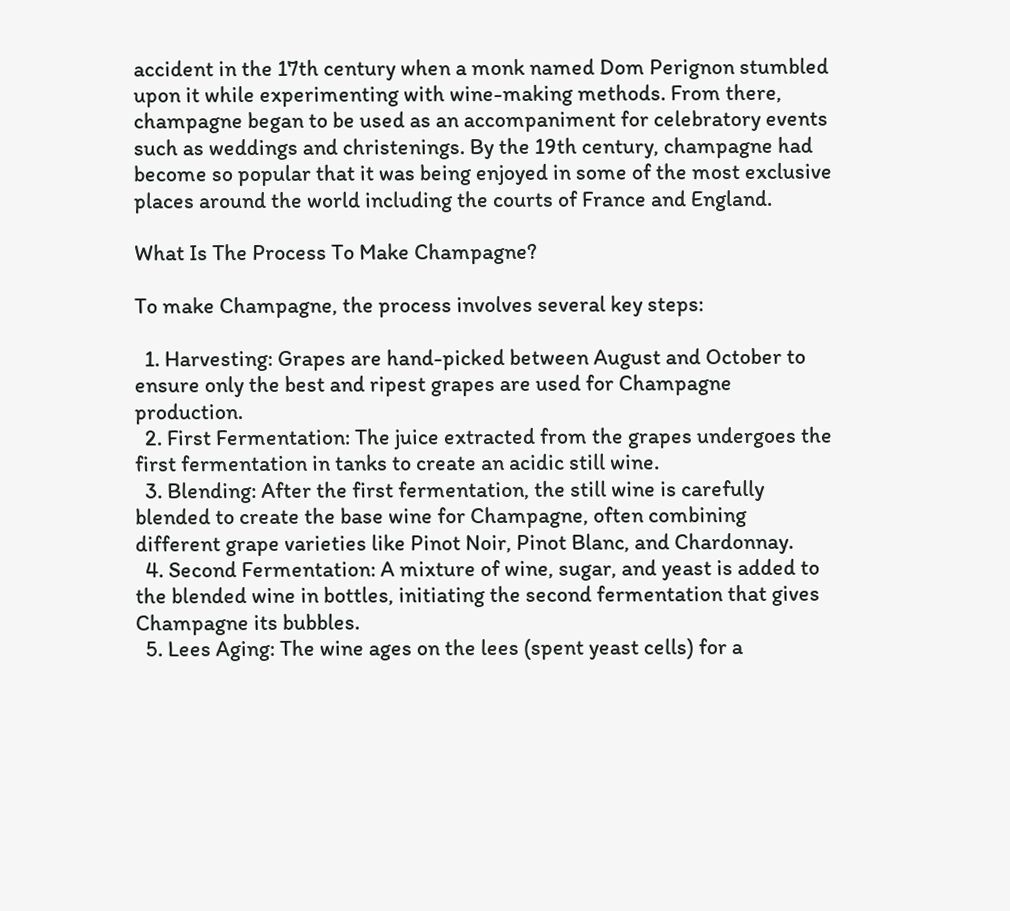accident in the 17th century when a monk named Dom Perignon stumbled upon it while experimenting with wine-making methods. From there, champagne began to be used as an accompaniment for celebratory events such as weddings and christenings. By the 19th century, champagne had become so popular that it was being enjoyed in some of the most exclusive places around the world including the courts of France and England.

What Is The Process To Make Champagne?

To make Champagne, the process involves several key steps:

  1. Harvesting: Grapes are hand-picked between August and October to ensure only the best and ripest grapes are used for Champagne production.
  2. First Fermentation: The juice extracted from the grapes undergoes the first fermentation in tanks to create an acidic still wine.
  3. Blending: After the first fermentation, the still wine is carefully blended to create the base wine for Champagne, often combining different grape varieties like Pinot Noir, Pinot Blanc, and Chardonnay.
  4. Second Fermentation: A mixture of wine, sugar, and yeast is added to the blended wine in bottles, initiating the second fermentation that gives Champagne its bubbles.
  5. Lees Aging: The wine ages on the lees (spent yeast cells) for a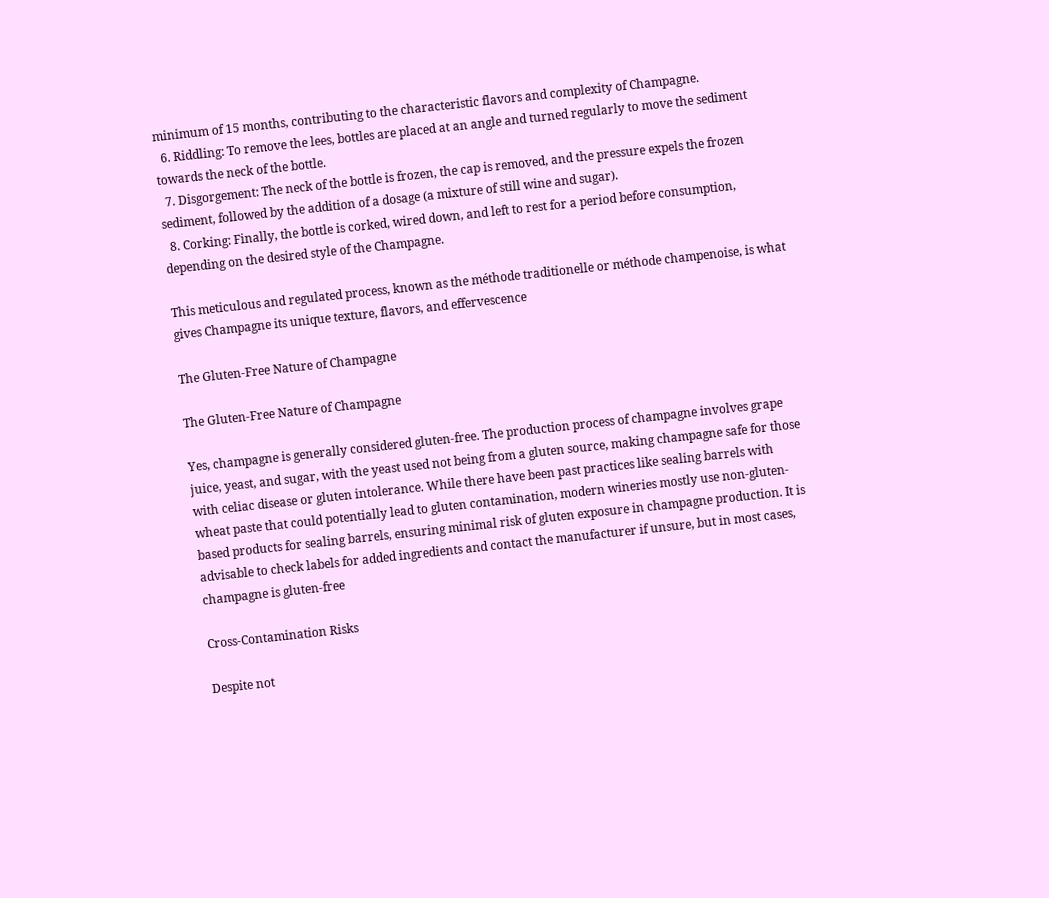minimum of 15 months, contributing to the characteristic flavors and complexity of Champagne.
  6. Riddling: To remove the lees, bottles are placed at an angle and turned regularly to move the sediment towards the neck of the bottle.
  7. Disgorgement: The neck of the bottle is frozen, the cap is removed, and the pressure expels the frozen sediment, followed by the addition of a dosage (a mixture of still wine and sugar).
  8. Corking: Finally, the bottle is corked, wired down, and left to rest for a period before consumption, depending on the desired style of the Champagne.

This meticulous and regulated process, known as the méthode traditionelle or méthode champenoise, is what gives Champagne its unique texture, flavors, and effervescence

The Gluten-Free Nature of Champagne

The Gluten-Free Nature of Champagne

Yes, champagne is generally considered gluten-free. The production process of champagne involves grape juice, yeast, and sugar, with the yeast used not being from a gluten source, making champagne safe for those with celiac disease or gluten intolerance. While there have been past practices like sealing barrels with wheat paste that could potentially lead to gluten contamination, modern wineries mostly use non-gluten-based products for sealing barrels, ensuring minimal risk of gluten exposure in champagne production. It is advisable to check labels for added ingredients and contact the manufacturer if unsure, but in most cases, champagne is gluten-free

Cross-Contamination Risks

Despite not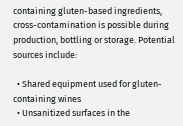containing gluten-based ingredients, cross-contamination is possible during production, bottling or storage. Potential sources include:

  • Shared equipment used for gluten-containing wines
  • Unsanitized surfaces in the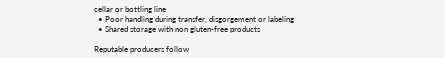cellar or bottling line
  • Poor handling during transfer, disgorgement or labeling
  • Shared storage with non gluten-free products

Reputable producers follow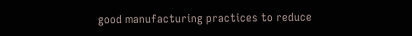good manufacturing practices to reduce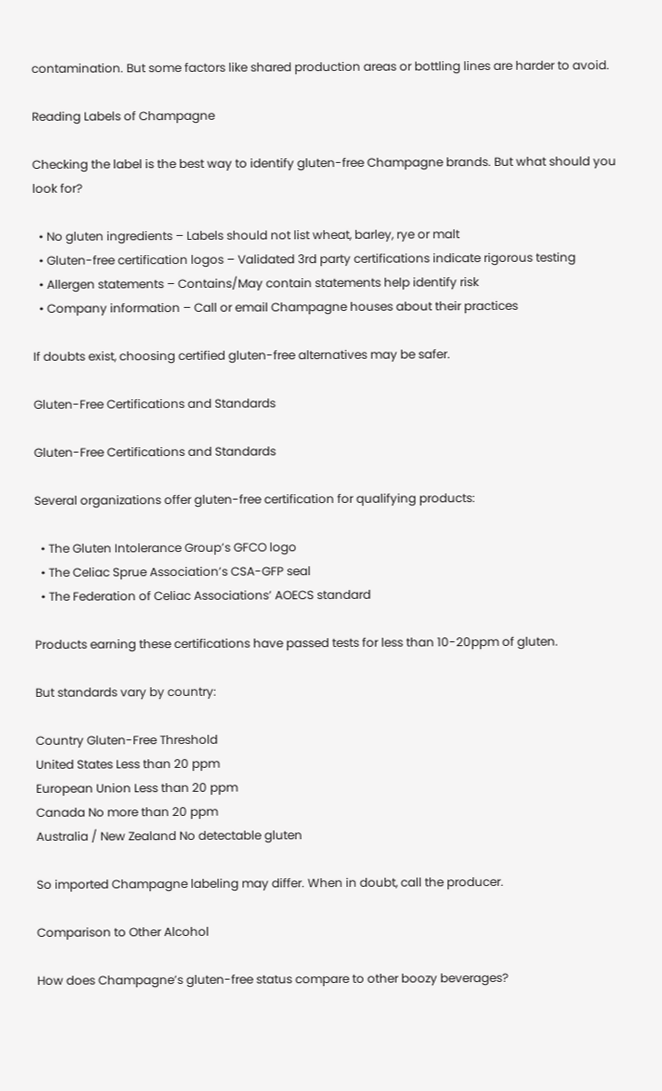contamination. But some factors like shared production areas or bottling lines are harder to avoid.

Reading Labels of Champagne

Checking the label is the best way to identify gluten-free Champagne brands. But what should you look for?

  • No gluten ingredients – Labels should not list wheat, barley, rye or malt
  • Gluten-free certification logos – Validated 3rd party certifications indicate rigorous testing
  • Allergen statements – Contains/May contain statements help identify risk
  • Company information – Call or email Champagne houses about their practices

If doubts exist, choosing certified gluten-free alternatives may be safer.

Gluten-Free Certifications and Standards

Gluten-Free Certifications and Standards

Several organizations offer gluten-free certification for qualifying products:

  • The Gluten Intolerance Group’s GFCO logo
  • The Celiac Sprue Association’s CSA-GFP seal
  • The Federation of Celiac Associations’ AOECS standard

Products earning these certifications have passed tests for less than 10-20ppm of gluten.

But standards vary by country:

Country Gluten-Free Threshold
United States Less than 20 ppm
European Union Less than 20 ppm
Canada No more than 20 ppm
Australia / New Zealand No detectable gluten

So imported Champagne labeling may differ. When in doubt, call the producer.

Comparison to Other Alcohol

How does Champagne’s gluten-free status compare to other boozy beverages?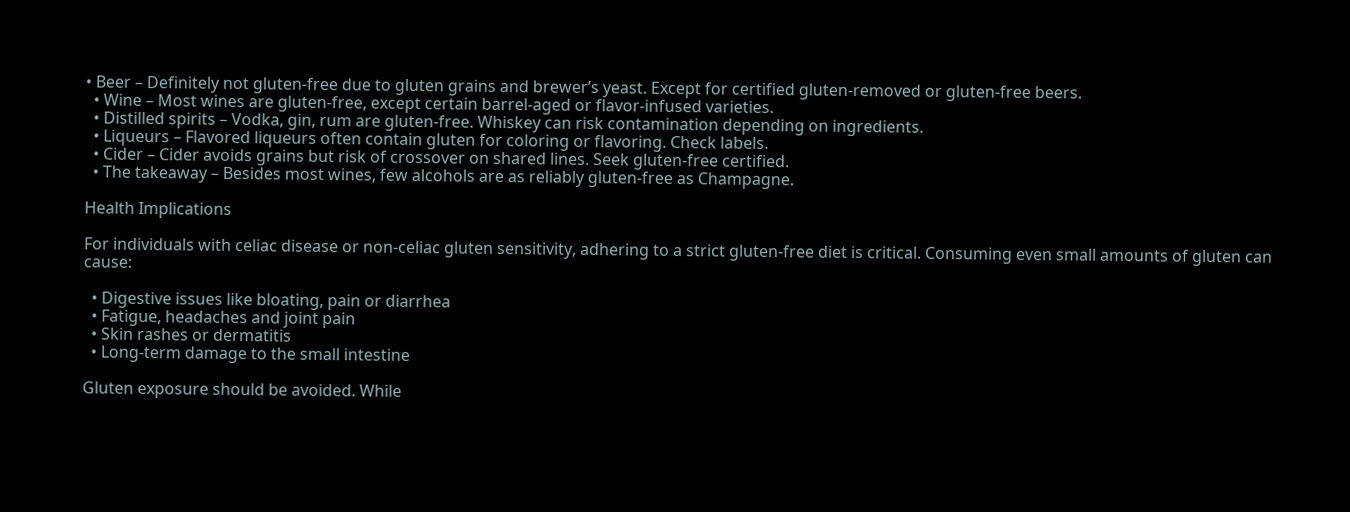• Beer – Definitely not gluten-free due to gluten grains and brewer’s yeast. Except for certified gluten-removed or gluten-free beers.
  • Wine – Most wines are gluten-free, except certain barrel-aged or flavor-infused varieties.
  • Distilled spirits – Vodka, gin, rum are gluten-free. Whiskey can risk contamination depending on ingredients.
  • Liqueurs – Flavored liqueurs often contain gluten for coloring or flavoring. Check labels.
  • Cider – Cider avoids grains but risk of crossover on shared lines. Seek gluten-free certified.
  • The takeaway – Besides most wines, few alcohols are as reliably gluten-free as Champagne.

Health Implications

For individuals with celiac disease or non-celiac gluten sensitivity, adhering to a strict gluten-free diet is critical. Consuming even small amounts of gluten can cause:

  • Digestive issues like bloating, pain or diarrhea
  • Fatigue, headaches and joint pain
  • Skin rashes or dermatitis
  • Long-term damage to the small intestine

Gluten exposure should be avoided. While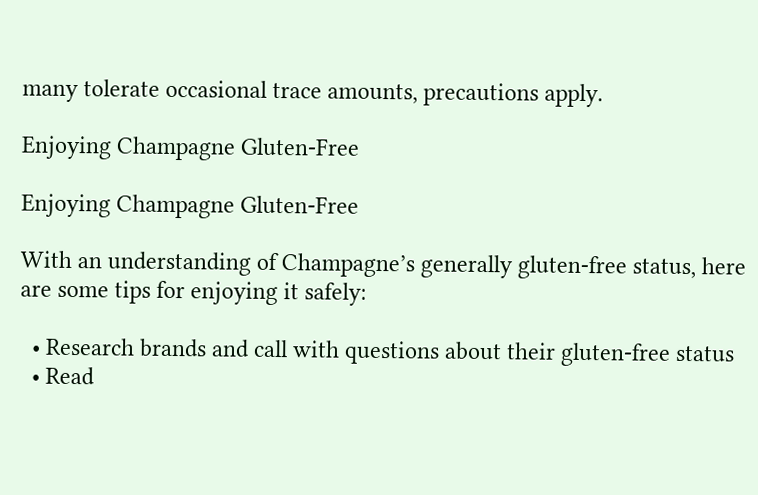many tolerate occasional trace amounts, precautions apply.

Enjoying Champagne Gluten-Free

Enjoying Champagne Gluten-Free

With an understanding of Champagne’s generally gluten-free status, here are some tips for enjoying it safely:

  • Research brands and call with questions about their gluten-free status
  • Read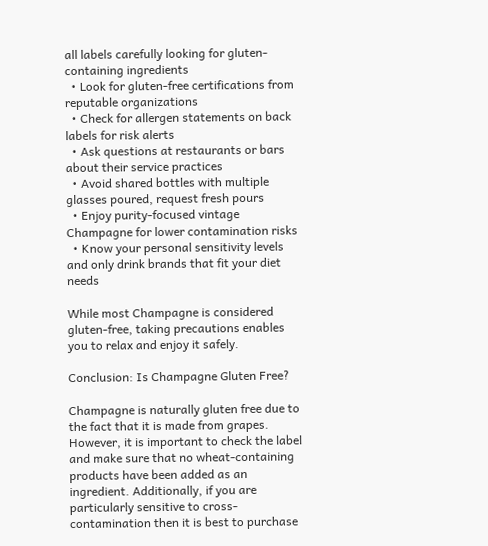all labels carefully looking for gluten-containing ingredients
  • Look for gluten-free certifications from reputable organizations
  • Check for allergen statements on back labels for risk alerts
  • Ask questions at restaurants or bars about their service practices
  • Avoid shared bottles with multiple glasses poured, request fresh pours
  • Enjoy purity-focused vintage Champagne for lower contamination risks
  • Know your personal sensitivity levels and only drink brands that fit your diet needs

While most Champagne is considered gluten-free, taking precautions enables you to relax and enjoy it safely.

Conclusion: Is Champagne Gluten Free?

Champagne is naturally gluten free due to the fact that it is made from grapes. However, it is important to check the label and make sure that no wheat-containing products have been added as an ingredient. Additionally, if you are particularly sensitive to cross-contamination then it is best to purchase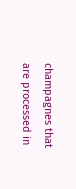champagnes that are processed in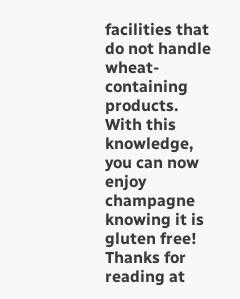facilities that do not handle wheat-containing products. With this knowledge, you can now enjoy champagne knowing it is gluten free! Thanks for reading at